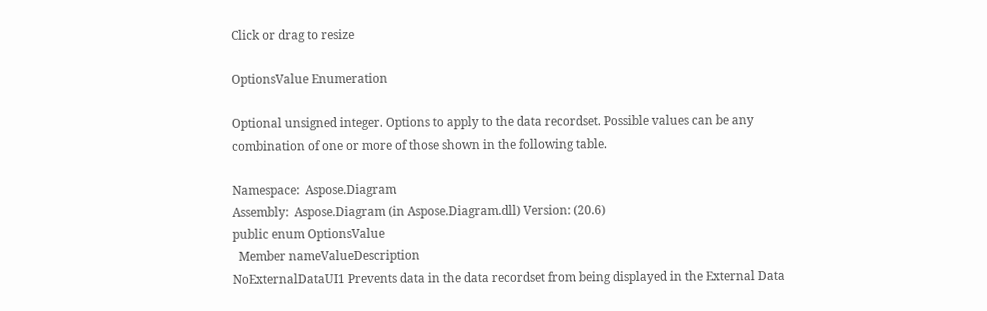Click or drag to resize

OptionsValue Enumeration

Optional unsigned integer. Options to apply to the data recordset. Possible values can be any combination of one or more of those shown in the following table.

Namespace:  Aspose.Diagram
Assembly:  Aspose.Diagram (in Aspose.Diagram.dll) Version: (20.6)
public enum OptionsValue
  Member nameValueDescription
NoExternalDataUI1 Prevents data in the data recordset from being displayed in the External Data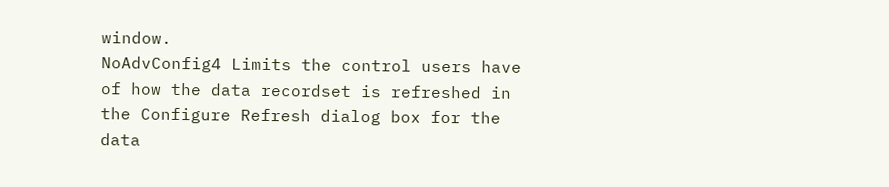window.
NoAdvConfig4 Limits the control users have of how the data recordset is refreshed in the Configure Refresh dialog box for the data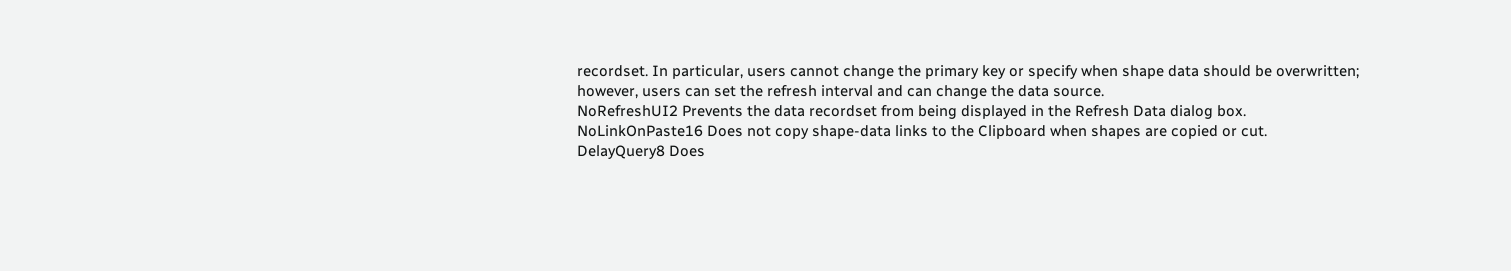recordset. In particular, users cannot change the primary key or specify when shape data should be overwritten; however, users can set the refresh interval and can change the data source.
NoRefreshUI2 Prevents the data recordset from being displayed in the Refresh Data dialog box.
NoLinkOnPaste16 Does not copy shape-data links to the Clipboard when shapes are copied or cut.
DelayQuery8 Does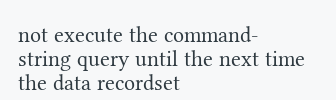not execute the command-string query until the next time the data recordset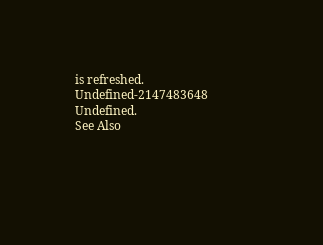is refreshed.
Undefined-2147483648 Undefined.
See Also